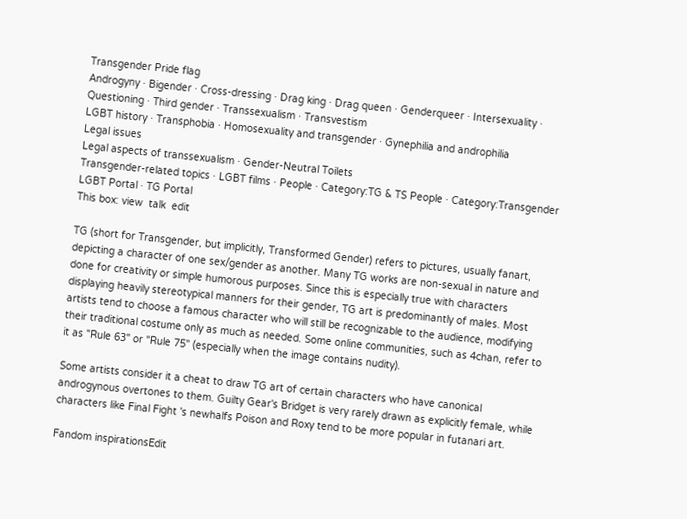Transgender Pride flag
Androgyny · Bigender · Cross-dressing · Drag king · Drag queen · Genderqueer · Intersexuality · Questioning · Third gender · Transsexualism · Transvestism
LGBT history · Transphobia · Homosexuality and transgender · Gynephilia and androphilia
Legal issues
Legal aspects of transsexualism · Gender-Neutral Toilets
Transgender-related topics · LGBT films · People · Category:TG & TS People · Category:Transgender
LGBT Portal · TG Portal
This box: view  talk  edit

TG (short for Transgender, but implicitly, Transformed Gender) refers to pictures, usually fanart, depicting a character of one sex/gender as another. Many TG works are non-sexual in nature and done for creativity or simple humorous purposes. Since this is especially true with characters displaying heavily stereotypical manners for their gender, TG art is predominantly of males. Most artists tend to choose a famous character who will still be recognizable to the audience, modifying their traditional costume only as much as needed. Some online communities, such as 4chan, refer to it as "Rule 63" or "Rule 75" (especially when the image contains nudity).

Some artists consider it a cheat to draw TG art of certain characters who have canonical androgynous overtones to them. Guilty Gear's Bridget is very rarely drawn as explicitly female, while characters like Final Fight 's newhalfs Poison and Roxy tend to be more popular in futanari art.

Fandom inspirationsEdit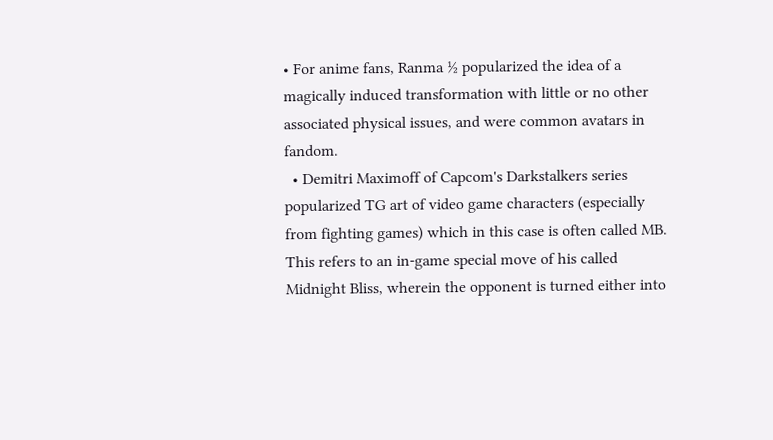• For anime fans, Ranma ½ popularized the idea of a magically induced transformation with little or no other associated physical issues, and were common avatars in fandom.
  • Demitri Maximoff of Capcom's Darkstalkers series popularized TG art of video game characters (especially from fighting games) which in this case is often called MB. This refers to an in-game special move of his called Midnight Bliss, wherein the opponent is turned either into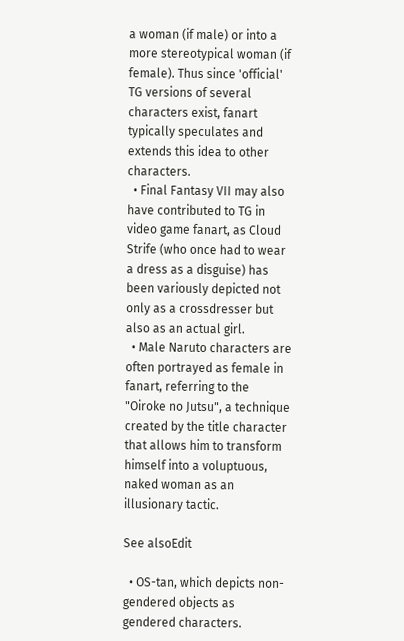a woman (if male) or into a more stereotypical woman (if female). Thus since 'official' TG versions of several characters exist, fanart typically speculates and extends this idea to other characters.
  • Final Fantasy VII may also have contributed to TG in video game fanart, as Cloud Strife (who once had to wear a dress as a disguise) has been variously depicted not only as a crossdresser but also as an actual girl.
  • Male Naruto characters are often portrayed as female in fanart, referring to the "Oiroke no Jutsu", a technique created by the title character that allows him to transform himself into a voluptuous, naked woman as an illusionary tactic.

See alsoEdit

  • OS-tan, which depicts non-gendered objects as gendered characters.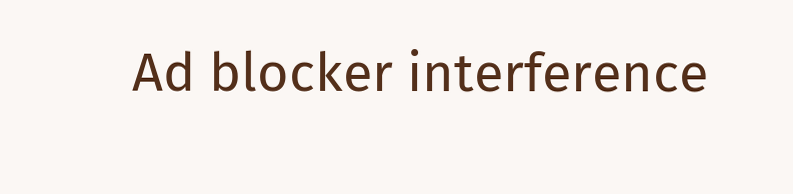Ad blocker interference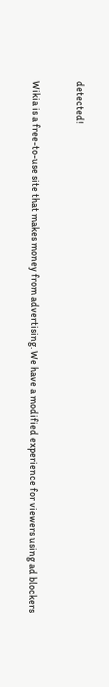detected!

Wikia is a free-to-use site that makes money from advertising. We have a modified experience for viewers using ad blockers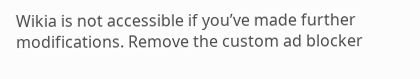Wikia is not accessible if you’ve made further modifications. Remove the custom ad blocker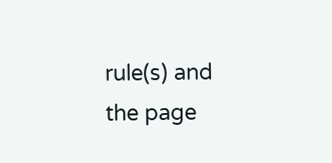rule(s) and the page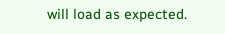will load as expected.